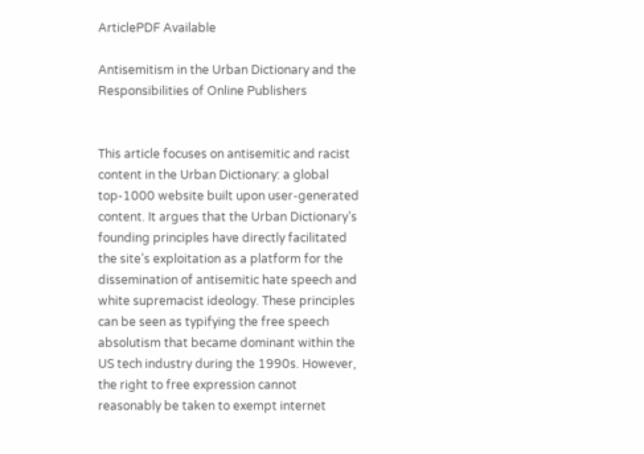ArticlePDF Available

Antisemitism in the Urban Dictionary and the Responsibilities of Online Publishers


This article focuses on antisemitic and racist content in the Urban Dictionary: a global top-1000 website built upon user-generated content. It argues that the Urban Dictionary’s founding principles have directly facilitated the site’s exploitation as a platform for the dissemination of antisemitic hate speech and white supremacist ideology. These principles can be seen as typifying the free speech absolutism that became dominant within the US tech industry during the 1990s. However, the right to free expression cannot reasonably be taken to exempt internet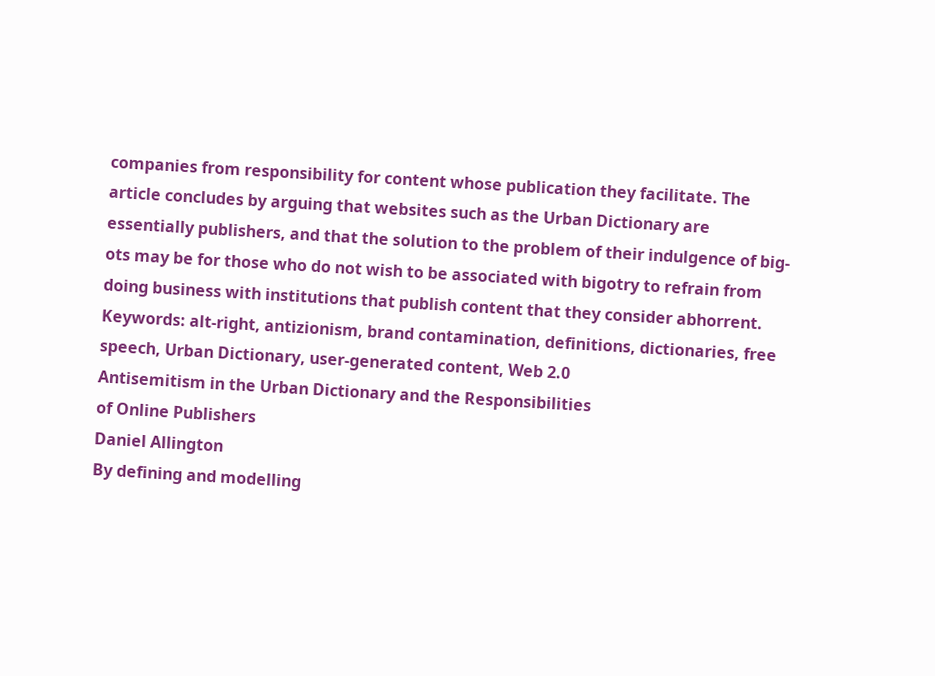companies from responsibility for content whose publication they facilitate. The article concludes by arguing that websites such as the Urban Dictionary are essentially publishers, and that the solution to the problem of their indulgence of big-ots may be for those who do not wish to be associated with bigotry to refrain from doing business with institutions that publish content that they consider abhorrent. Keywords: alt-right, antizionism, brand contamination, definitions, dictionaries, free speech, Urban Dictionary, user-generated content, Web 2.0
Antisemitism in the Urban Dictionary and the Responsibilities
of Online Publishers
Daniel Allington
By defining and modelling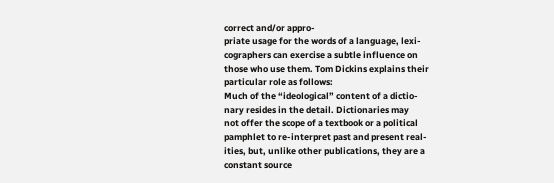correct and/or appro-
priate usage for the words of a language, lexi-
cographers can exercise a subtle influence on
those who use them. Tom Dickins explains their
particular role as follows:
Much of the “ideological” content of a dictio-
nary resides in the detail. Dictionaries may
not offer the scope of a textbook or a political
pamphlet to re-interpret past and present real-
ities, but, unlike other publications, they are a
constant source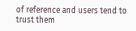of reference and users tend to
trust them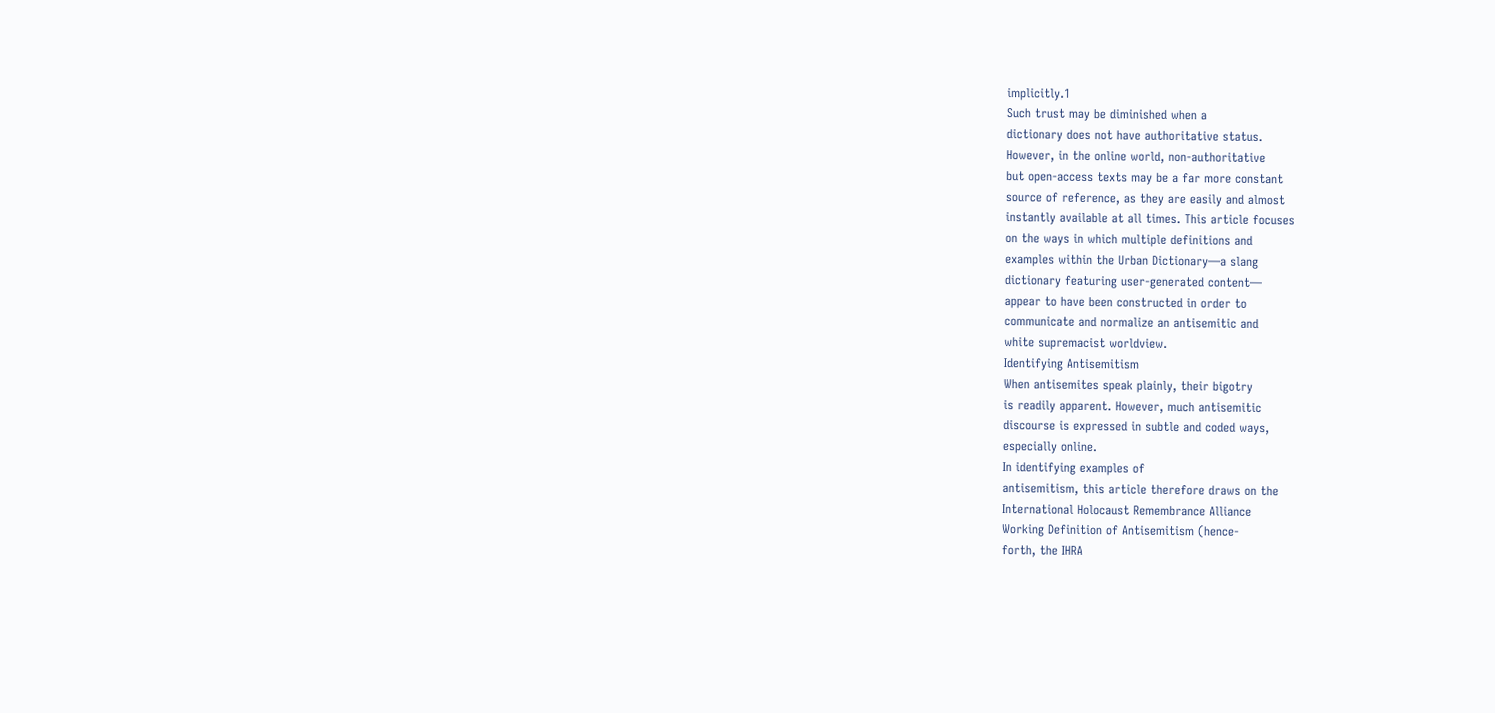implicitly.1
Such trust may be diminished when a
dictionary does not have authoritative status.
However, in the online world, non-authoritative
but open-access texts may be a far more constant
source of reference, as they are easily and almost
instantly available at all times. This article focuses
on the ways in which multiple definitions and
examples within the Urban Dictionary—a slang
dictionary featuring user-generated content—
appear to have been constructed in order to
communicate and normalize an antisemitic and
white supremacist worldview.
Identifying Antisemitism
When antisemites speak plainly, their bigotry
is readily apparent. However, much antisemitic
discourse is expressed in subtle and coded ways,
especially online.
In identifying examples of
antisemitism, this article therefore draws on the
International Holocaust Remembrance Alliance
Working Definition of Antisemitism (hence-
forth, the IHRA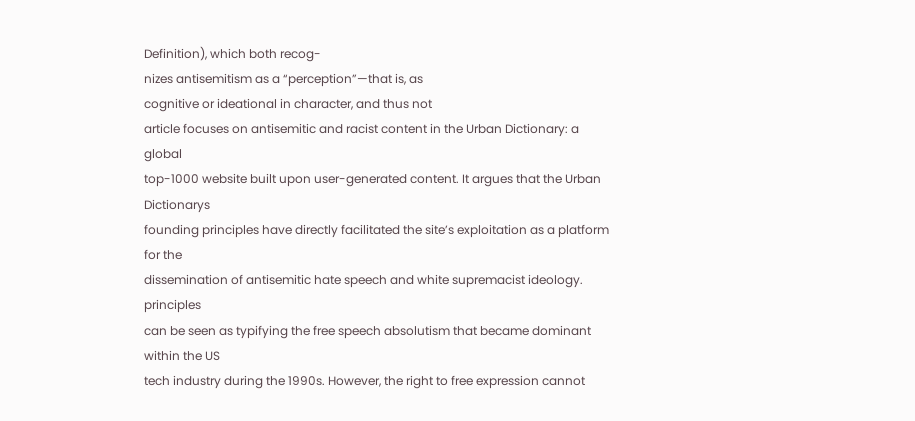Definition), which both recog-
nizes antisemitism as a “perception”—that is, as
cognitive or ideational in character, and thus not
article focuses on antisemitic and racist content in the Urban Dictionary: a global
top-1000 website built upon user-generated content. It argues that the Urban Dictionarys
founding principles have directly facilitated the site’s exploitation as a platform for the
dissemination of antisemitic hate speech and white supremacist ideology. principles
can be seen as typifying the free speech absolutism that became dominant within the US
tech industry during the 1990s. However, the right to free expression cannot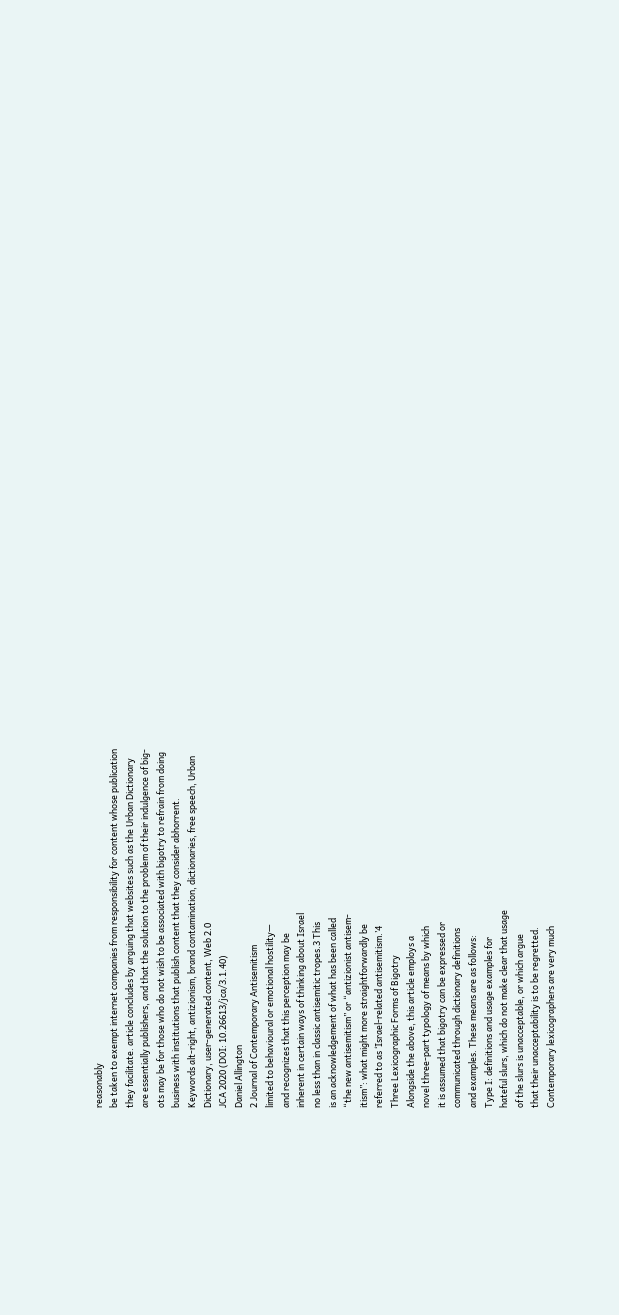reasonably
be taken to exempt internet companies from responsibility for content whose publication
they facilitate. article concludes by arguing that websites such as the Urban Dictionary
are essentially publishers, and that the solution to the problem of their indulgence of big-
ots may be for those who do not wish to be associated with bigotry to refrain from doing
business with institutions that publish content that they consider abhorrent.
Keywords alt-right, antizionism, brand contamination, dictionaries, free speech, Urban
Dictionary, user-generated content, Web 2.0
JCA 2020 (DOI: 10.26613/jca/3.1.40)
Daniel Allington
2 Journal of Contemporary Antisemitism
limited to behavioural or emotional hostility—
and recognizes that this perception may be
inherent in certain ways of thinking about Israel
no less than in classic antisemitic tropes.3 This
is an acknowledgement of what has been called
“the new antisemitism” or “antizionist antisem-
itism”: what might more straightforwardly be
referred to as ‘Israel-related antisemitism.’4
Three Lexicographic Forms of Bigotry
Alongside the above, this article employs a
novel three-part typology of means by which
it is assumed that bigotry can be expressed or
communicated through dictionary definitions
and examples. These means are as follows:
Type I: definitions and usage examples for
hateful slurs, which do not make clear that usage
of the slurs is unacceptable, or which argue
that their unacceptability is to be regretted.
Contemporary lexicographers are very much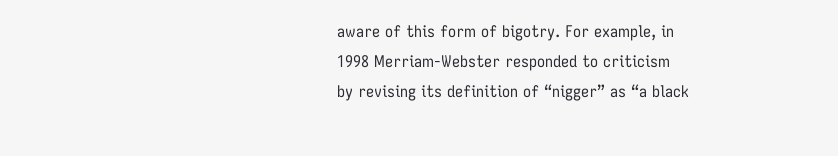aware of this form of bigotry. For example, in
1998 Merriam-Webster responded to criticism
by revising its definition of “nigger” as “a black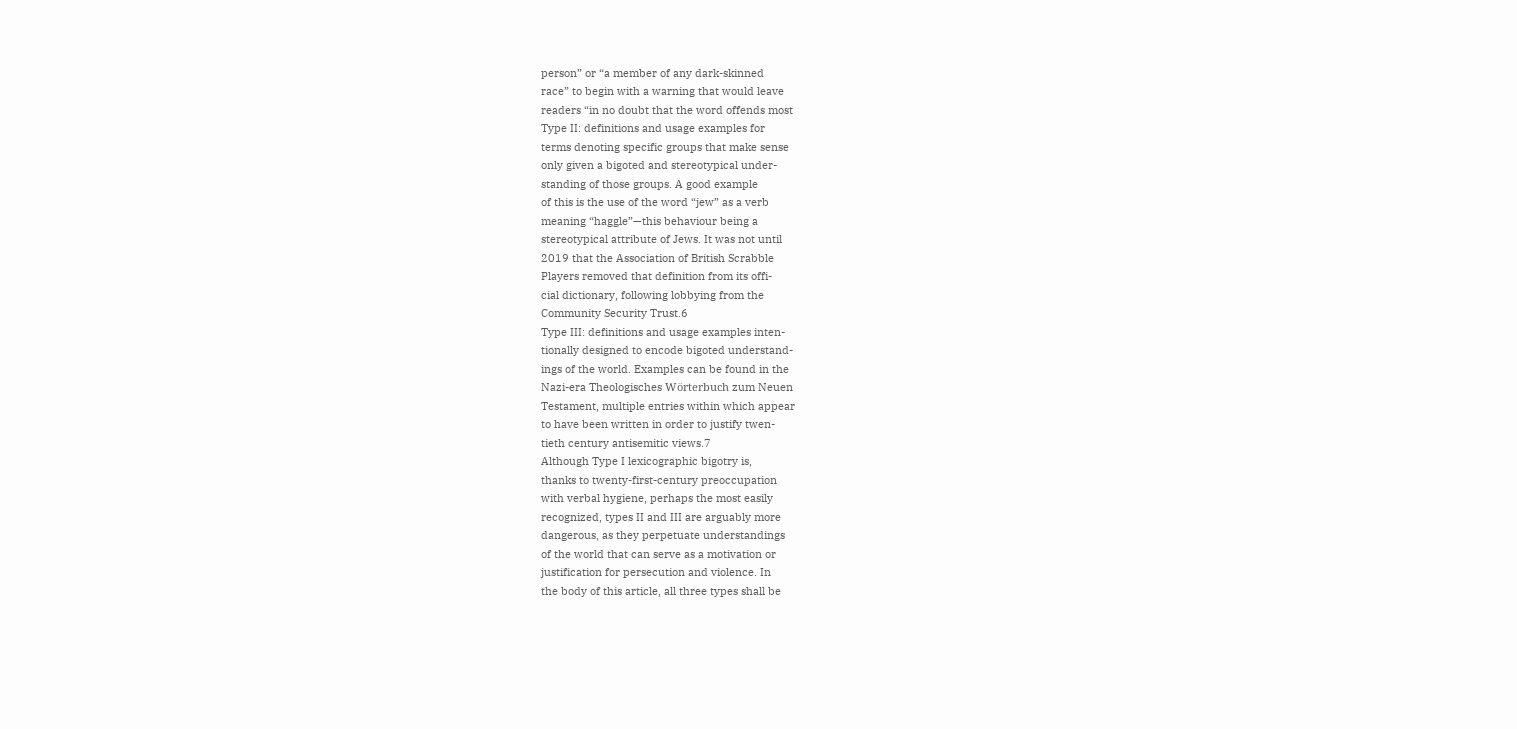person” or “a member of any dark-skinned
race” to begin with a warning that would leave
readers “in no doubt that the word offends most
Type II: definitions and usage examples for
terms denoting specific groups that make sense
only given a bigoted and stereotypical under-
standing of those groups. A good example
of this is the use of the word “jew” as a verb
meaning “haggle”—this behaviour being a
stereotypical attribute of Jews. It was not until
2019 that the Association of British Scrabble
Players removed that definition from its offi-
cial dictionary, following lobbying from the
Community Security Trust.6
Type III: definitions and usage examples inten-
tionally designed to encode bigoted understand-
ings of the world. Examples can be found in the
Nazi-era Theologisches Wörterbuch zum Neuen
Testament, multiple entries within which appear
to have been written in order to justify twen-
tieth century antisemitic views.7
Although Type I lexicographic bigotry is,
thanks to twenty-first-century preoccupation
with verbal hygiene, perhaps the most easily
recognized, types II and III are arguably more
dangerous, as they perpetuate understandings
of the world that can serve as a motivation or
justification for persecution and violence. In
the body of this article, all three types shall be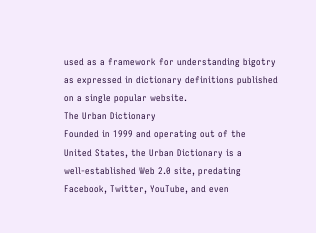used as a framework for understanding bigotry
as expressed in dictionary definitions published
on a single popular website.
The Urban Dictionary
Founded in 1999 and operating out of the
United States, the Urban Dictionary is a
well-established Web 2.0 site, predating
Facebook, Twitter, YouTube, and even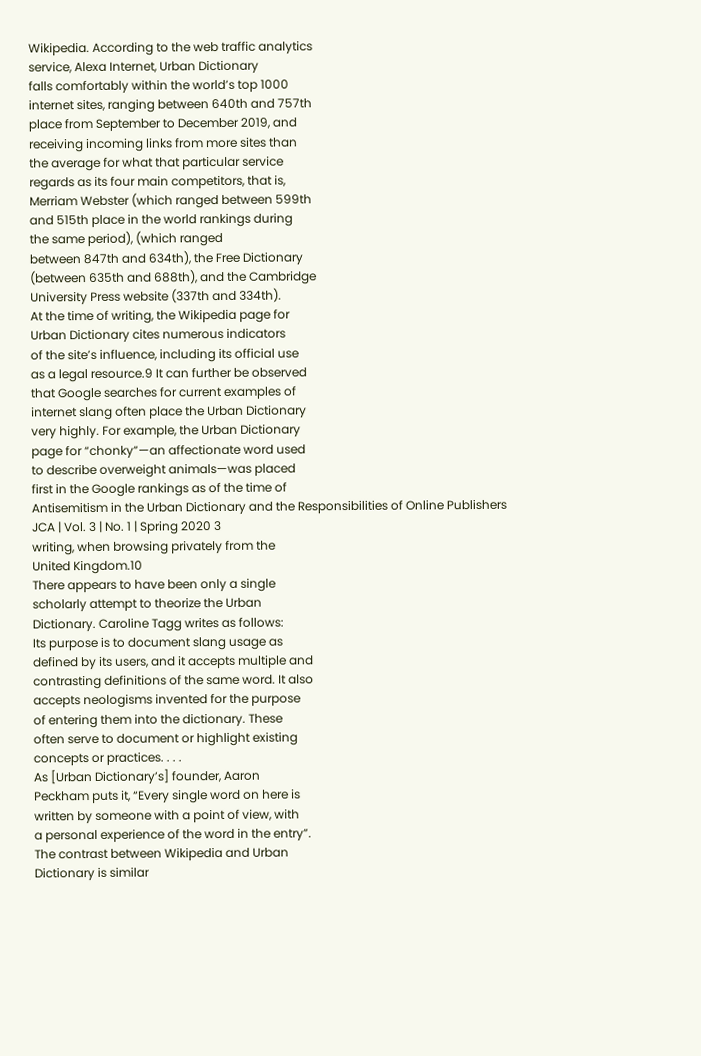Wikipedia. According to the web traffic analytics
service, Alexa Internet, Urban Dictionary
falls comfortably within the world’s top 1000
internet sites, ranging between 640th and 757th
place from September to December 2019, and
receiving incoming links from more sites than
the average for what that particular service
regards as its four main competitors, that is,
Merriam Webster (which ranged between 599th
and 515th place in the world rankings during
the same period), (which ranged
between 847th and 634th), the Free Dictionary
(between 635th and 688th), and the Cambridge
University Press website (337th and 334th).
At the time of writing, the Wikipedia page for
Urban Dictionary cites numerous indicators
of the site’s influence, including its official use
as a legal resource.9 It can further be observed
that Google searches for current examples of
internet slang often place the Urban Dictionary
very highly. For example, the Urban Dictionary
page for “chonky”—an affectionate word used
to describe overweight animals—was placed
first in the Google rankings as of the time of
Antisemitism in the Urban Dictionary and the Responsibilities of Online Publishers
JCA | Vol. 3 | No. 1 | Spring 2020 3
writing, when browsing privately from the
United Kingdom.10
There appears to have been only a single
scholarly attempt to theorize the Urban
Dictionary. Caroline Tagg writes as follows:
Its purpose is to document slang usage as
defined by its users, and it accepts multiple and
contrasting definitions of the same word. It also
accepts neologisms invented for the purpose
of entering them into the dictionary. These
often serve to document or highlight existing
concepts or practices. . . .
As [Urban Dictionary’s] founder, Aaron
Peckham puts it, “Every single word on here is
written by someone with a point of view, with
a personal experience of the word in the entry”.
The contrast between Wikipedia and Urban
Dictionary is similar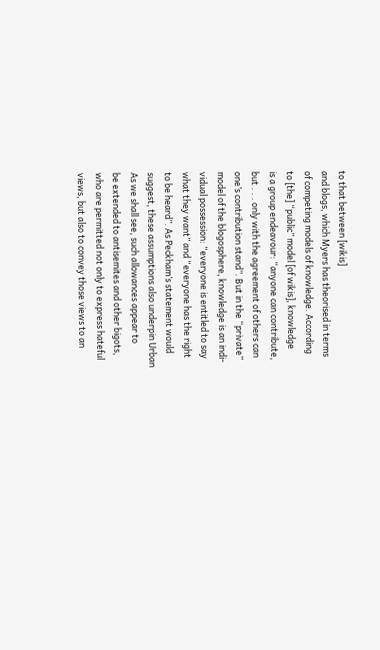to that between [wikis]
and blogs, which Myers has theorised in terms
of competing models of knowledge. According
to [the] “public” model [of wikis], knowledge
is a group endeavour: “anyone can contribute,
but . . . only with the agreement of others can
one’s contribution stand”. But in the “private”
model of the blogosphere, knowledge is an indi-
vidual possession: “everyone is entitled to say
what they want” and “everyone has the right
to be heard”. As Peckham’s statement would
suggest, these assumptions also underpin Urban
As we shall see, such allowances appear to
be extended to antisemites and other bigots,
who are permitted not only to express hateful
views, but also to convey those views to an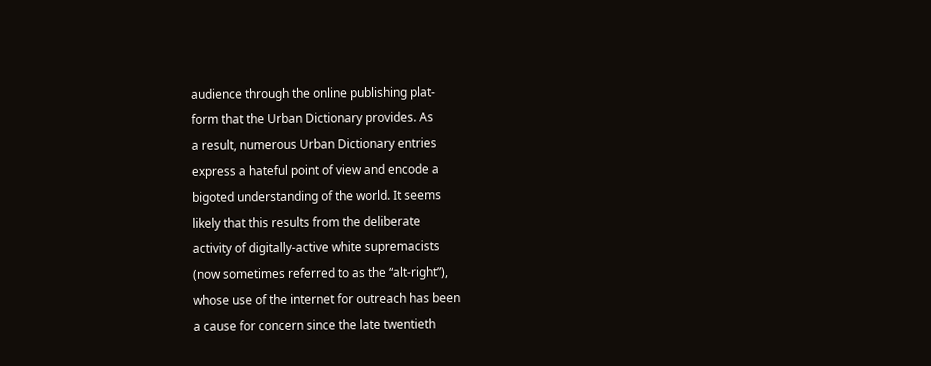audience through the online publishing plat-
form that the Urban Dictionary provides. As
a result, numerous Urban Dictionary entries
express a hateful point of view and encode a
bigoted understanding of the world. It seems
likely that this results from the deliberate
activity of digitally-active white supremacists
(now sometimes referred to as the “alt-right”),
whose use of the internet for outreach has been
a cause for concern since the late twentieth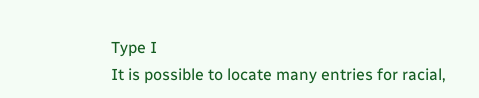Type I
It is possible to locate many entries for racial,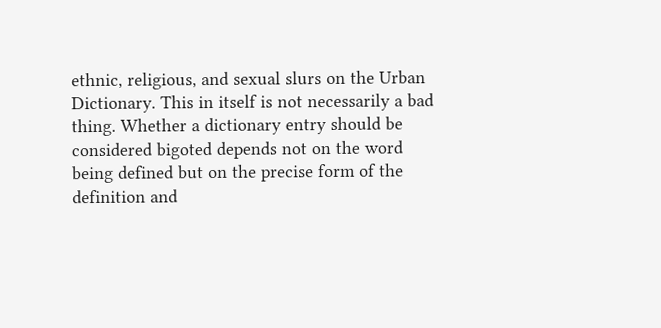ethnic, religious, and sexual slurs on the Urban
Dictionary. This in itself is not necessarily a bad
thing. Whether a dictionary entry should be
considered bigoted depends not on the word
being defined but on the precise form of the
definition and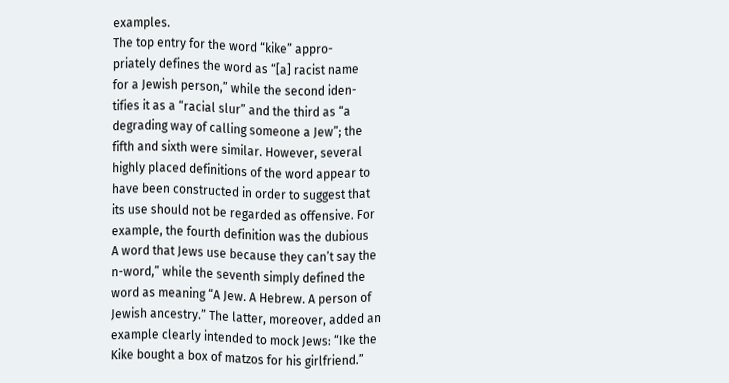examples.
The top entry for the word “kike” appro-
priately defines the word as “[a] racist name
for a Jewish person,” while the second iden-
tifies it as a “racial slur” and the third as “a
degrading way of calling someone a Jew”; the
fifth and sixth were similar. However, several
highly placed definitions of the word appear to
have been constructed in order to suggest that
its use should not be regarded as offensive. For
example, the fourth definition was the dubious
A word that Jews use because they can’t say the
n-word,” while the seventh simply defined the
word as meaning “A Jew. A Hebrew. A person of
Jewish ancestry.” The latter, moreover, added an
example clearly intended to mock Jews: “Ike the
Kike bought a box of matzos for his girlfriend.”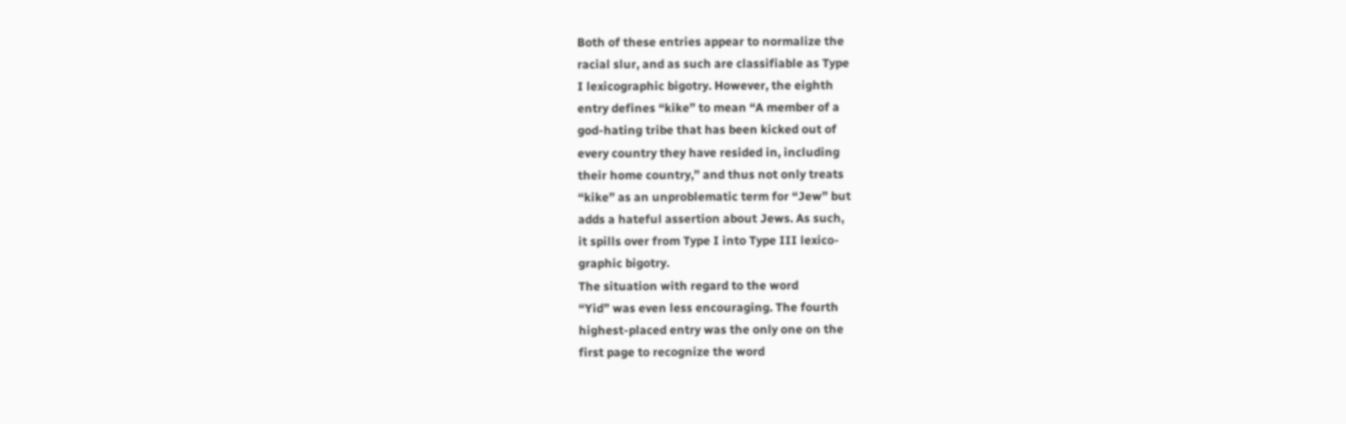Both of these entries appear to normalize the
racial slur, and as such are classifiable as Type
I lexicographic bigotry. However, the eighth
entry defines “kike” to mean “A member of a
god-hating tribe that has been kicked out of
every country they have resided in, including
their home country,” and thus not only treats
“kike” as an unproblematic term for “Jew” but
adds a hateful assertion about Jews. As such,
it spills over from Type I into Type III lexico-
graphic bigotry.
The situation with regard to the word
“Yid” was even less encouraging. The fourth
highest-placed entry was the only one on the
first page to recognize the word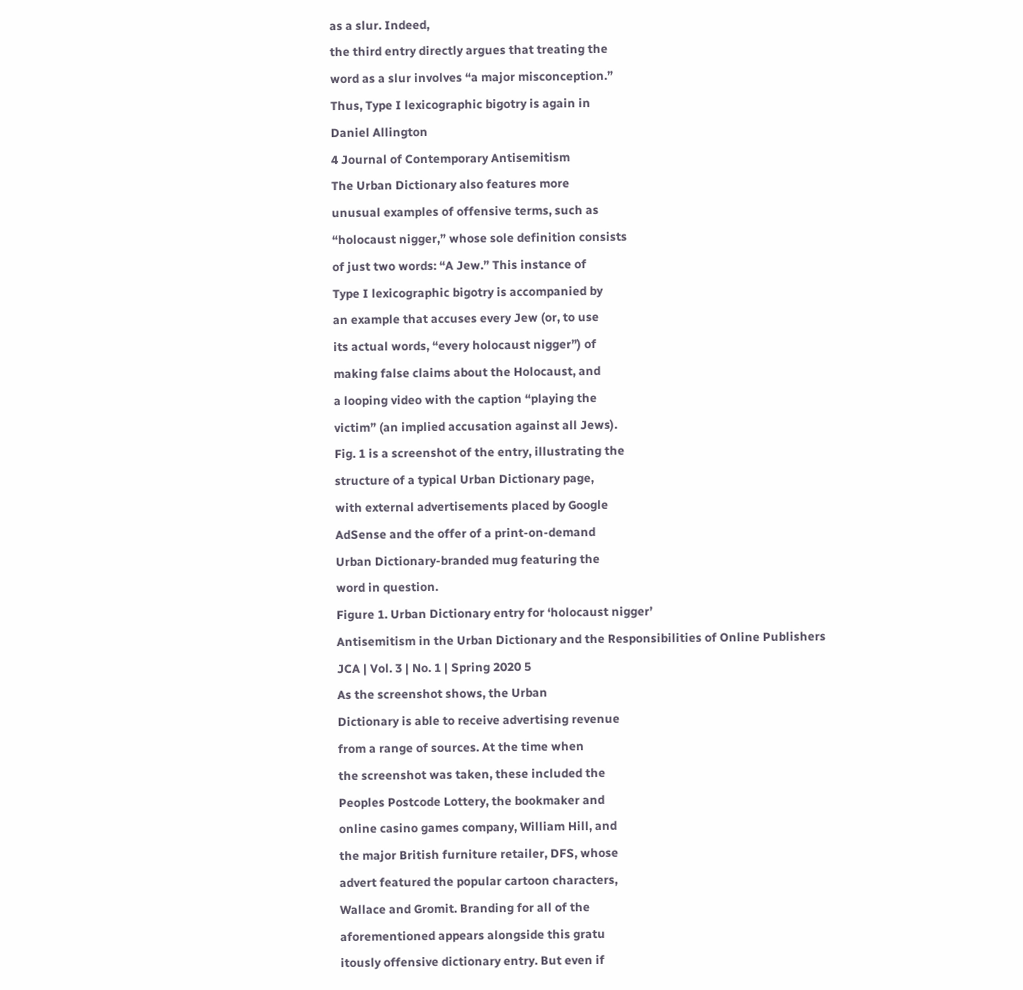as a slur. Indeed,
the third entry directly argues that treating the
word as a slur involves “a major misconception.”
Thus, Type I lexicographic bigotry is again in
Daniel Allington
4 Journal of Contemporary Antisemitism
The Urban Dictionary also features more
unusual examples of offensive terms, such as
“holocaust nigger,” whose sole definition consists
of just two words: “A Jew.” This instance of
Type I lexicographic bigotry is accompanied by
an example that accuses every Jew (or, to use
its actual words, “every holocaust nigger”) of
making false claims about the Holocaust, and
a looping video with the caption “playing the
victim” (an implied accusation against all Jews).
Fig. 1 is a screenshot of the entry, illustrating the
structure of a typical Urban Dictionary page,
with external advertisements placed by Google
AdSense and the offer of a print-on-demand
Urban Dictionary-branded mug featuring the
word in question.
Figure 1. Urban Dictionary entry for ‘holocaust nigger’
Antisemitism in the Urban Dictionary and the Responsibilities of Online Publishers
JCA | Vol. 3 | No. 1 | Spring 2020 5
As the screenshot shows, the Urban
Dictionary is able to receive advertising revenue
from a range of sources. At the time when
the screenshot was taken, these included the
Peoples Postcode Lottery, the bookmaker and
online casino games company, William Hill, and
the major British furniture retailer, DFS, whose
advert featured the popular cartoon characters,
Wallace and Gromit. Branding for all of the
aforementioned appears alongside this gratu
itously offensive dictionary entry. But even if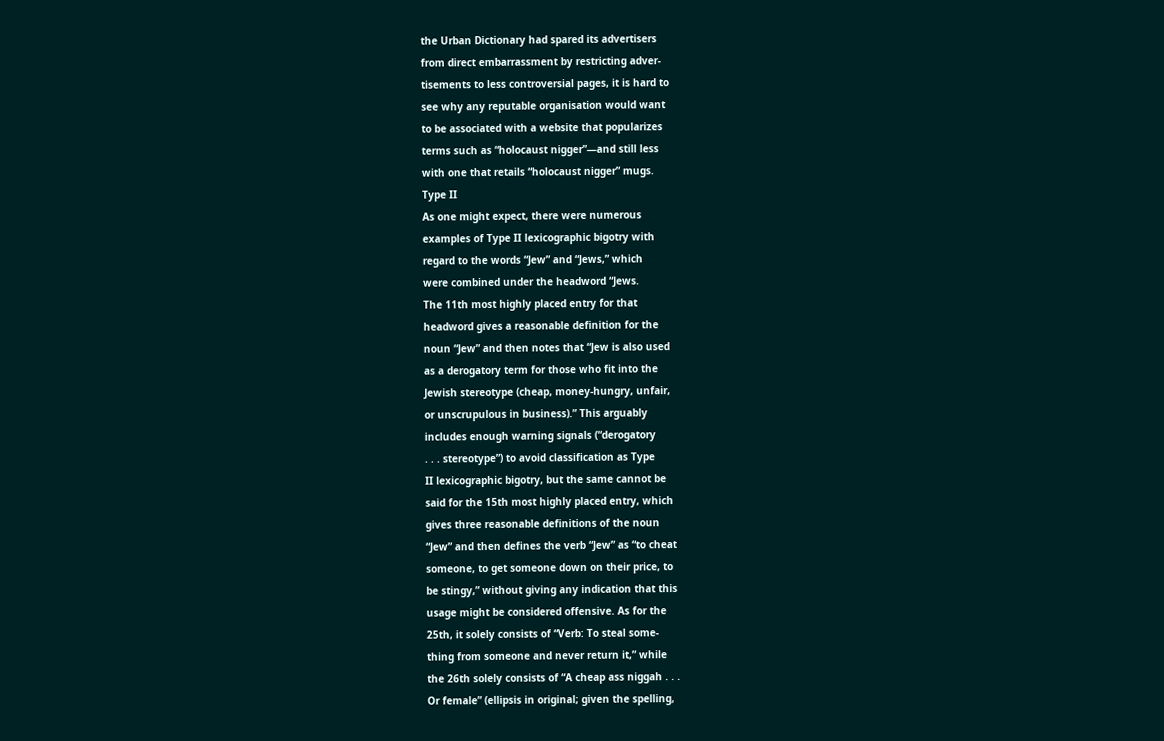the Urban Dictionary had spared its advertisers
from direct embarrassment by restricting adver-
tisements to less controversial pages, it is hard to
see why any reputable organisation would want
to be associated with a website that popularizes
terms such as “holocaust nigger”—and still less
with one that retails “holocaust nigger” mugs.
Type II
As one might expect, there were numerous
examples of Type II lexicographic bigotry with
regard to the words “Jew” and “Jews,” which
were combined under the headword “Jews.
The 11th most highly placed entry for that
headword gives a reasonable definition for the
noun “Jew” and then notes that “Jew is also used
as a derogatory term for those who fit into the
Jewish stereotype (cheap, money-hungry, unfair,
or unscrupulous in business).” This arguably
includes enough warning signals (“derogatory
. . . stereotype”) to avoid classification as Type
II lexicographic bigotry, but the same cannot be
said for the 15th most highly placed entry, which
gives three reasonable definitions of the noun
“Jew” and then defines the verb “Jew” as “to cheat
someone, to get someone down on their price, to
be stingy,” without giving any indication that this
usage might be considered offensive. As for the
25th, it solely consists of “Verb: To steal some-
thing from someone and never return it,” while
the 26th solely consists of “A cheap ass niggah . . .
Or female” (ellipsis in original; given the spelling,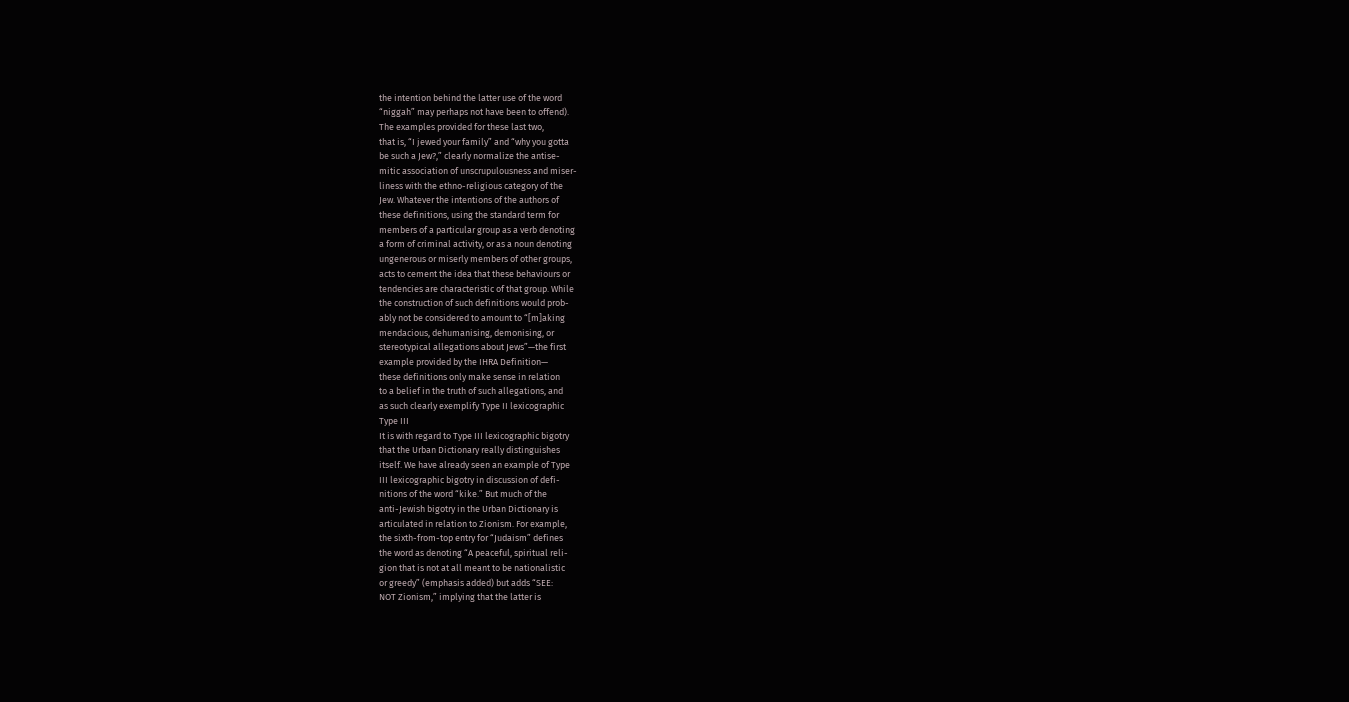the intention behind the latter use of the word
“niggah” may perhaps not have been to offend).
The examples provided for these last two,
that is, “I jewed your family” and “why you gotta
be such a Jew?,” clearly normalize the antise-
mitic association of unscrupulousness and miser-
liness with the ethno-religious category of the
Jew. Whatever the intentions of the authors of
these definitions, using the standard term for
members of a particular group as a verb denoting
a form of criminal activity, or as a noun denoting
ungenerous or miserly members of other groups,
acts to cement the idea that these behaviours or
tendencies are characteristic of that group. While
the construction of such definitions would prob-
ably not be considered to amount to “[m]aking
mendacious, dehumanising, demonising, or
stereotypical allegations about Jews”—the first
example provided by the IHRA Definition—
these definitions only make sense in relation
to a belief in the truth of such allegations, and
as such clearly exemplify Type II lexicographic
Type III
It is with regard to Type III lexicographic bigotry
that the Urban Dictionary really distinguishes
itself. We have already seen an example of Type
III lexicographic bigotry in discussion of defi-
nitions of the word “kike.” But much of the
anti-Jewish bigotry in the Urban Dictionary is
articulated in relation to Zionism. For example,
the sixth-from-top entry for “Judaism” defines
the word as denoting “A peaceful, spiritual reli-
gion that is not at all meant to be nationalistic
or greedy” (emphasis added) but adds “SEE:
NOT Zionism,” implying that the latter is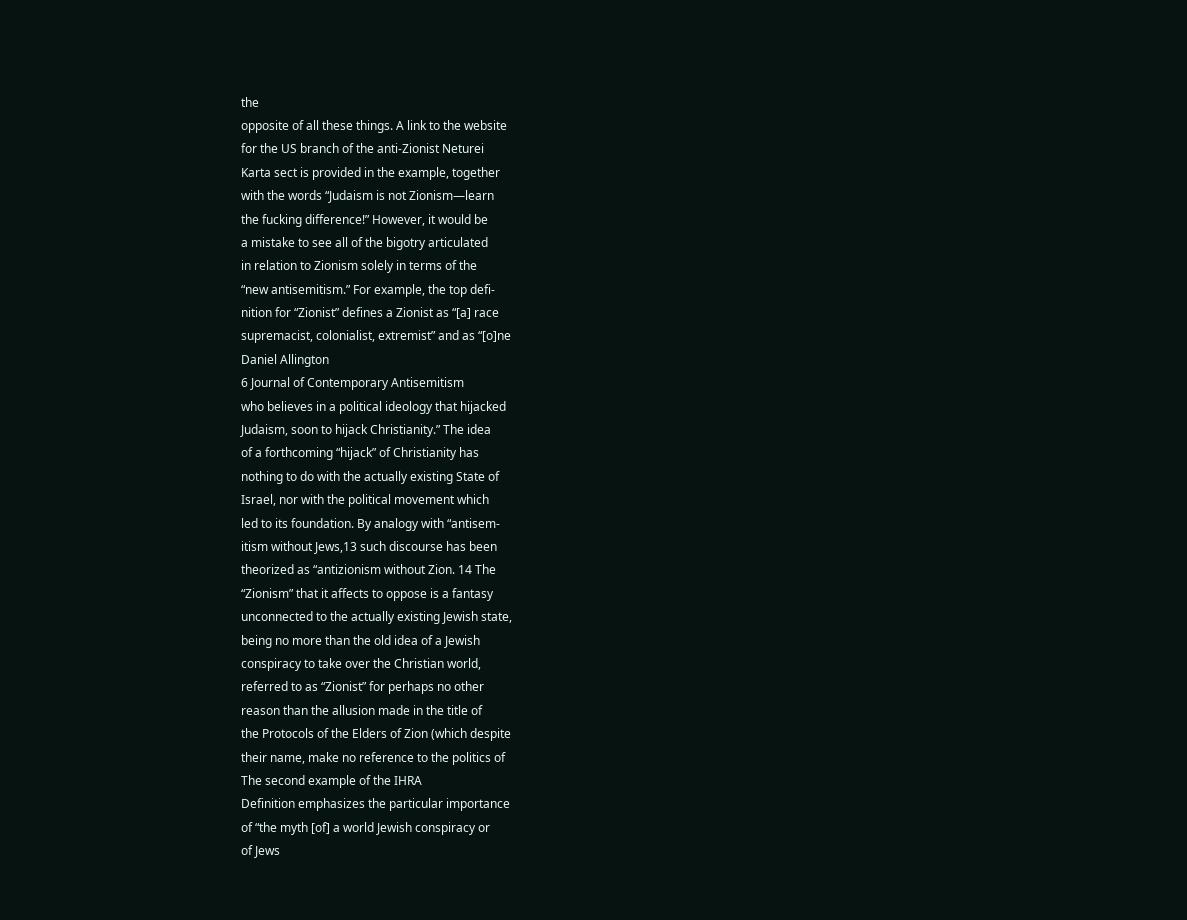the
opposite of all these things. A link to the website
for the US branch of the anti-Zionist Neturei
Karta sect is provided in the example, together
with the words “Judaism is not Zionism—learn
the fucking difference!” However, it would be
a mistake to see all of the bigotry articulated
in relation to Zionism solely in terms of the
“new antisemitism.” For example, the top defi-
nition for “Zionist” defines a Zionist as “[a] race
supremacist, colonialist, extremist” and as “[o]ne
Daniel Allington
6 Journal of Contemporary Antisemitism
who believes in a political ideology that hijacked
Judaism, soon to hijack Christianity.” The idea
of a forthcoming “hijack” of Christianity has
nothing to do with the actually existing State of
Israel, nor with the political movement which
led to its foundation. By analogy with “antisem-
itism without Jews,13 such discourse has been
theorized as “antizionism without Zion. 14 The
“Zionism” that it affects to oppose is a fantasy
unconnected to the actually existing Jewish state,
being no more than the old idea of a Jewish
conspiracy to take over the Christian world,
referred to as “Zionist” for perhaps no other
reason than the allusion made in the title of
the Protocols of the Elders of Zion (which despite
their name, make no reference to the politics of
The second example of the IHRA
Definition emphasizes the particular importance
of “the myth [of] a world Jewish conspiracy or
of Jews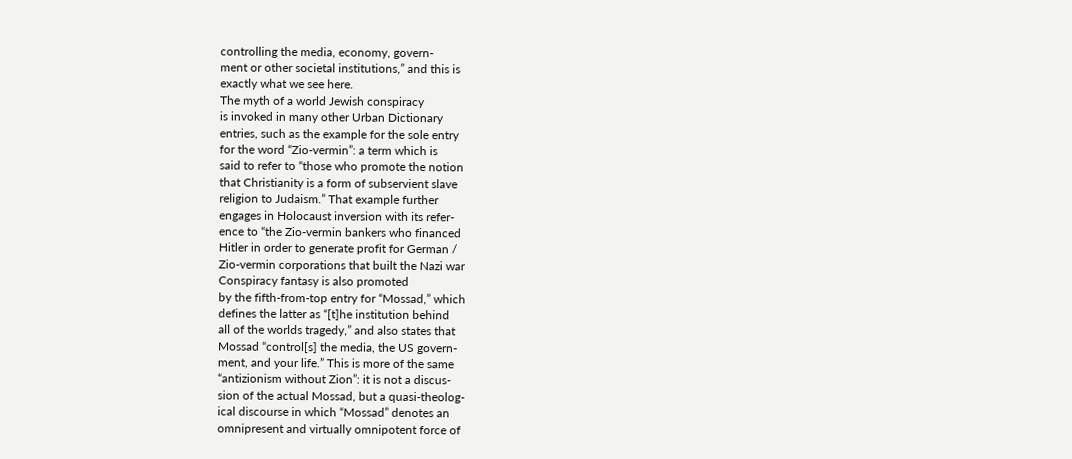controlling the media, economy, govern-
ment or other societal institutions,” and this is
exactly what we see here.
The myth of a world Jewish conspiracy
is invoked in many other Urban Dictionary
entries, such as the example for the sole entry
for the word “Zio-vermin”: a term which is
said to refer to “those who promote the notion
that Christianity is a form of subservient slave
religion to Judaism.” That example further
engages in Holocaust inversion with its refer-
ence to “the Zio-vermin bankers who financed
Hitler in order to generate profit for German /
Zio-vermin corporations that built the Nazi war
Conspiracy fantasy is also promoted
by the fifth-from-top entry for “Mossad,” which
defines the latter as “[t]he institution behind
all of the worlds tragedy,” and also states that
Mossad “control[s] the media, the US govern-
ment, and your life.” This is more of the same
“antizionism without Zion”: it is not a discus-
sion of the actual Mossad, but a quasi-theolog-
ical discourse in which “Mossad” denotes an
omnipresent and virtually omnipotent force of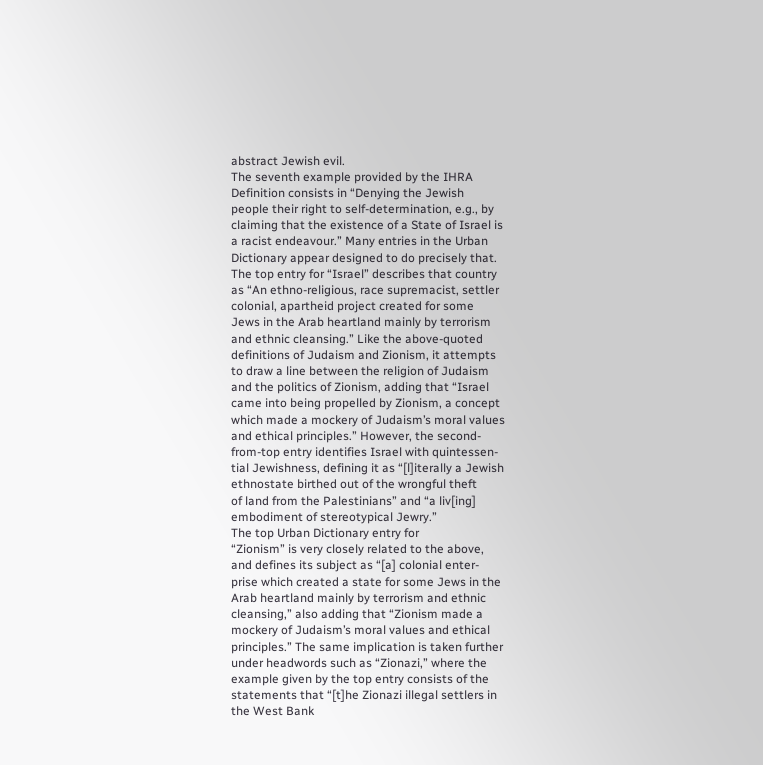abstract Jewish evil.
The seventh example provided by the IHRA
Definition consists in “Denying the Jewish
people their right to self-determination, e.g., by
claiming that the existence of a State of Israel is
a racist endeavour.” Many entries in the Urban
Dictionary appear designed to do precisely that.
The top entry for “Israel” describes that country
as “An ethno-religious, race supremacist, settler
colonial, apartheid project created for some
Jews in the Arab heartland mainly by terrorism
and ethnic cleansing.” Like the above-quoted
definitions of Judaism and Zionism, it attempts
to draw a line between the religion of Judaism
and the politics of Zionism, adding that “Israel
came into being propelled by Zionism, a concept
which made a mockery of Judaism’s moral values
and ethical principles.” However, the second-
from-top entry identifies Israel with quintessen-
tial Jewishness, defining it as “[l]iterally a Jewish
ethnostate birthed out of the wrongful theft
of land from the Palestinians” and “a liv[ing]
embodiment of stereotypical Jewry.”
The top Urban Dictionary entry for
“Zionism” is very closely related to the above,
and defines its subject as “[a] colonial enter-
prise which created a state for some Jews in the
Arab heartland mainly by terrorism and ethnic
cleansing,” also adding that “Zionism made a
mockery of Judaism’s moral values and ethical
principles.” The same implication is taken further
under headwords such as “Zionazi,” where the
example given by the top entry consists of the
statements that “[t]he Zionazi illegal settlers in
the West Bank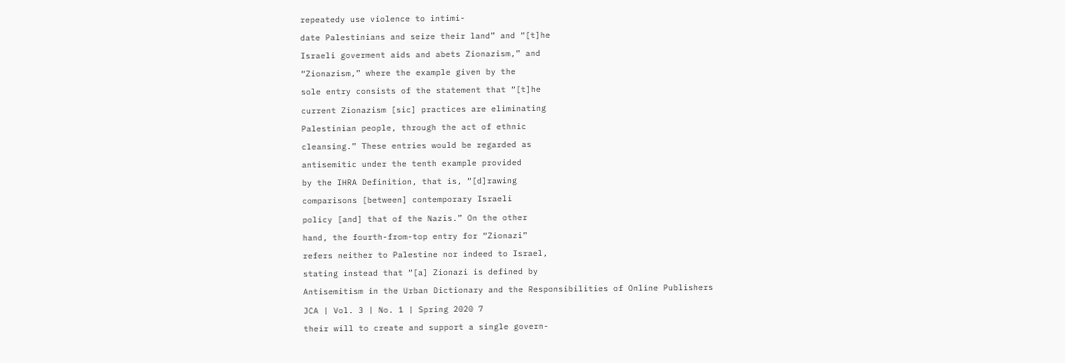repeatedy use violence to intimi-
date Palestinians and seize their land” and “[t]he
Israeli goverment aids and abets Zionazism,” and
“Zionazism,” where the example given by the
sole entry consists of the statement that “[t]he
current Zionazism [sic] practices are eliminating
Palestinian people, through the act of ethnic
cleansing.” These entries would be regarded as
antisemitic under the tenth example provided
by the IHRA Definition, that is, “[d]rawing
comparisons [between] contemporary Israeli
policy [and] that of the Nazis.” On the other
hand, the fourth-from-top entry for “Zionazi”
refers neither to Palestine nor indeed to Israel,
stating instead that “[a] Zionazi is defined by
Antisemitism in the Urban Dictionary and the Responsibilities of Online Publishers
JCA | Vol. 3 | No. 1 | Spring 2020 7
their will to create and support a single govern-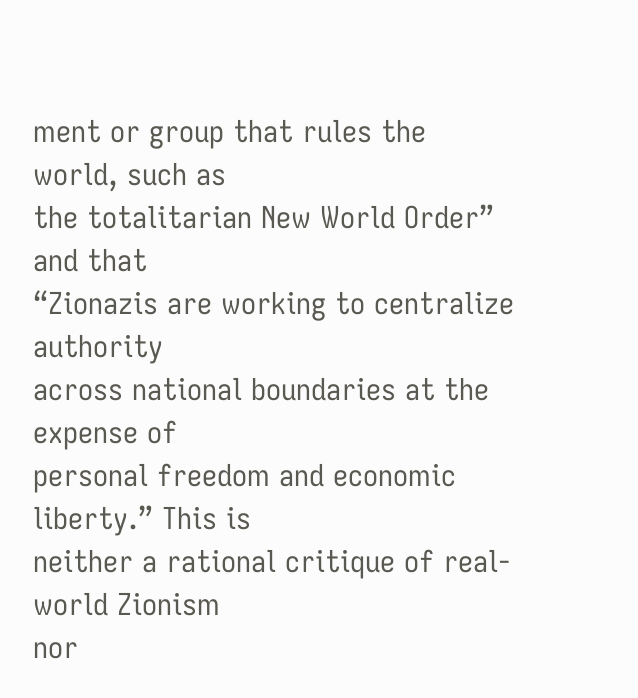ment or group that rules the world, such as
the totalitarian New World Order” and that
“Zionazis are working to centralize authority
across national boundaries at the expense of
personal freedom and economic liberty.” This is
neither a rational critique of real-world Zionism
nor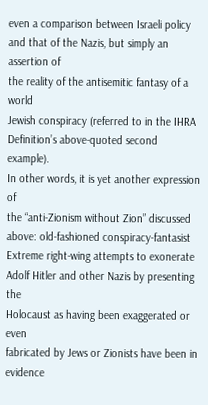even a comparison between Israeli policy
and that of the Nazis, but simply an assertion of
the reality of the antisemitic fantasy of a world
Jewish conspiracy (referred to in the IHRA
Definition’s above-quoted second example).
In other words, it is yet another expression of
the “anti-Zionism without Zion” discussed
above: old-fashioned conspiracy-fantasist
Extreme right-wing attempts to exonerate
Adolf Hitler and other Nazis by presenting the
Holocaust as having been exaggerated or even
fabricated by Jews or Zionists have been in
evidence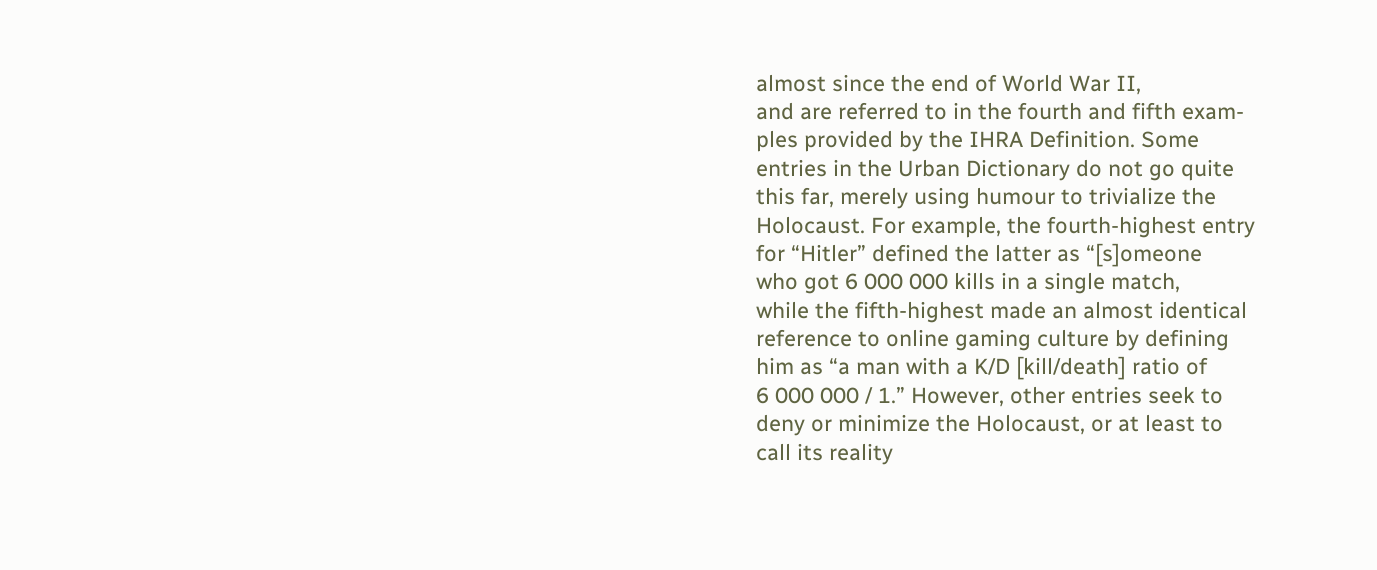almost since the end of World War II,
and are referred to in the fourth and fifth exam-
ples provided by the IHRA Definition. Some
entries in the Urban Dictionary do not go quite
this far, merely using humour to trivialize the
Holocaust. For example, the fourth-highest entry
for “Hitler” defined the latter as “[s]omeone
who got 6 000 000 kills in a single match,
while the fifth-highest made an almost identical
reference to online gaming culture by defining
him as “a man with a K/D [kill/death] ratio of
6 000 000 / 1.” However, other entries seek to
deny or minimize the Holocaust, or at least to
call its reality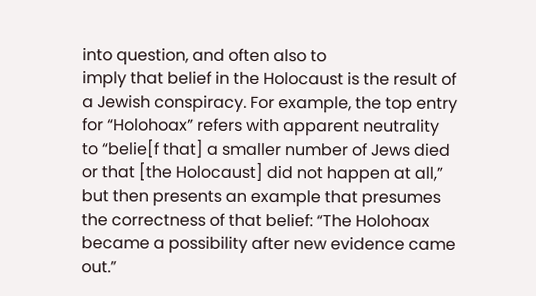into question, and often also to
imply that belief in the Holocaust is the result of
a Jewish conspiracy. For example, the top entry
for “Holohoax” refers with apparent neutrality
to “belie[f that] a smaller number of Jews died
or that [the Holocaust] did not happen at all,”
but then presents an example that presumes
the correctness of that belief: “The Holohoax
became a possibility after new evidence came
out.”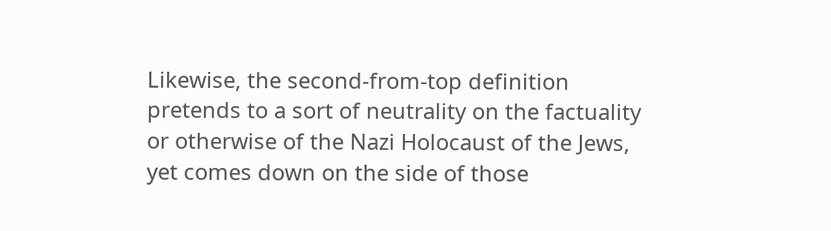Likewise, the second-from-top definition
pretends to a sort of neutrality on the factuality
or otherwise of the Nazi Holocaust of the Jews,
yet comes down on the side of those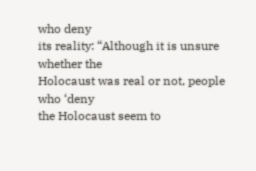who deny
its reality: “Although it is unsure whether the
Holocaust was real or not, people who ‘deny
the Holocaust seem to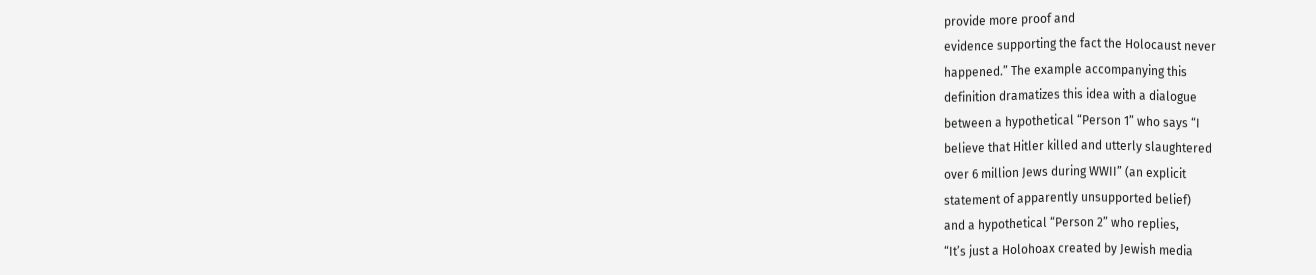provide more proof and
evidence supporting the fact the Holocaust never
happened.” The example accompanying this
definition dramatizes this idea with a dialogue
between a hypothetical “Person 1” who says “I
believe that Hitler killed and utterly slaughtered
over 6 million Jews during WWII” (an explicit
statement of apparently unsupported belief)
and a hypothetical “Person 2” who replies,
“It’s just a Holohoax created by Jewish media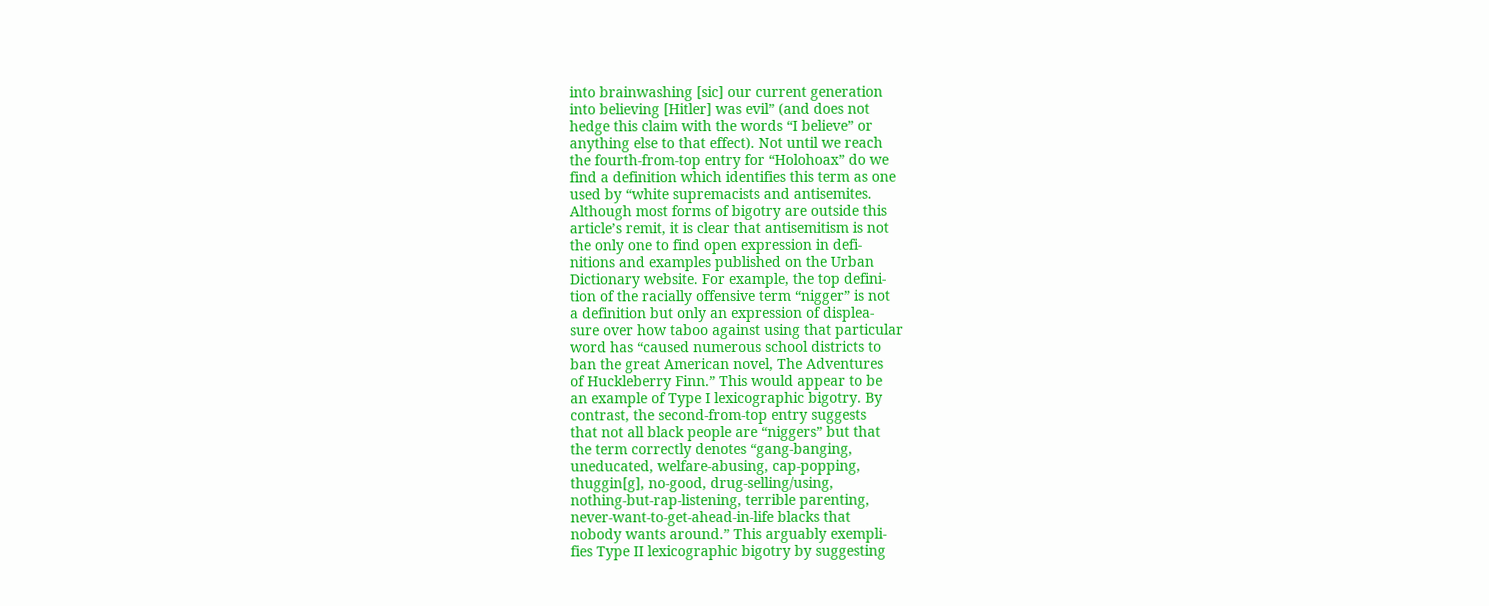into brainwashing [sic] our current generation
into believing [Hitler] was evil” (and does not
hedge this claim with the words “I believe” or
anything else to that effect). Not until we reach
the fourth-from-top entry for “Holohoax” do we
find a definition which identifies this term as one
used by “white supremacists and antisemites.
Although most forms of bigotry are outside this
article’s remit, it is clear that antisemitism is not
the only one to find open expression in defi-
nitions and examples published on the Urban
Dictionary website. For example, the top defini-
tion of the racially offensive term “nigger” is not
a definition but only an expression of displea-
sure over how taboo against using that particular
word has “caused numerous school districts to
ban the great American novel, The Adventures
of Huckleberry Finn.” This would appear to be
an example of Type I lexicographic bigotry. By
contrast, the second-from-top entry suggests
that not all black people are “niggers” but that
the term correctly denotes “gang-banging,
uneducated, welfare-abusing, cap-popping,
thuggin[g], no-good, drug-selling/using,
nothing-but-rap-listening, terrible parenting,
never-want-to-get-ahead-in-life blacks that
nobody wants around.” This arguably exempli-
fies Type II lexicographic bigotry by suggesting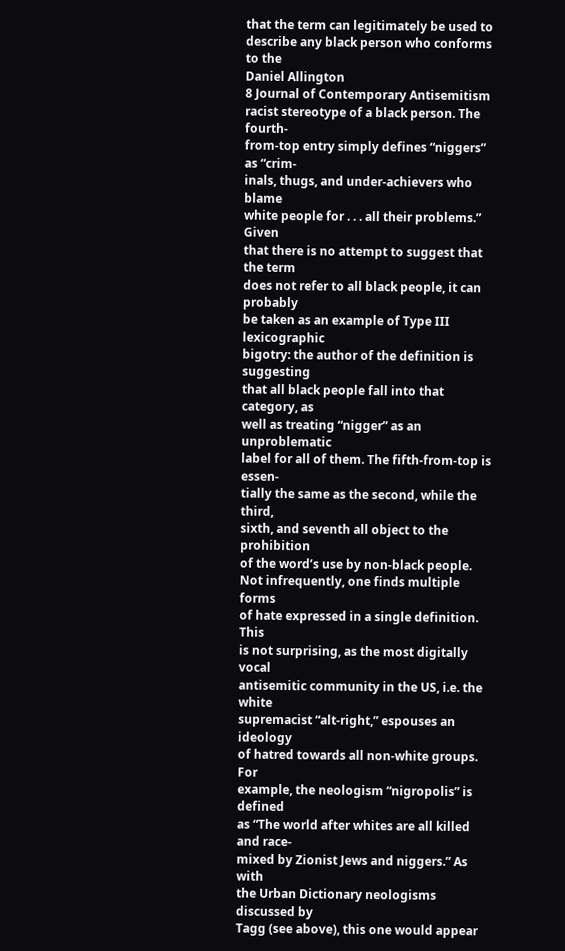that the term can legitimately be used to
describe any black person who conforms to the
Daniel Allington
8 Journal of Contemporary Antisemitism
racist stereotype of a black person. The fourth-
from-top entry simply defines “niggers” as “crim-
inals, thugs, and under-achievers who blame
white people for . . . all their problems.” Given
that there is no attempt to suggest that the term
does not refer to all black people, it can probably
be taken as an example of Type III lexicographic
bigotry: the author of the definition is suggesting
that all black people fall into that category, as
well as treating “nigger” as an unproblematic
label for all of them. The fifth-from-top is essen-
tially the same as the second, while the third,
sixth, and seventh all object to the prohibition
of the word’s use by non-black people.
Not infrequently, one finds multiple forms
of hate expressed in a single definition. This
is not surprising, as the most digitally vocal
antisemitic community in the US, i.e. the white
supremacist “alt-right,” espouses an ideology
of hatred towards all non-white groups. For
example, the neologism “nigropolis” is defined
as “The world after whites are all killed and race-
mixed by Zionist Jews and niggers.” As with
the Urban Dictionary neologisms discussed by
Tagg (see above), this one would appear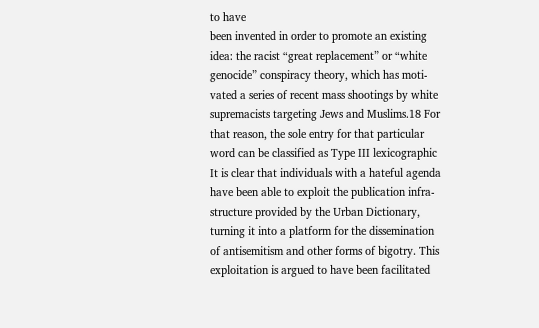to have
been invented in order to promote an existing
idea: the racist “great replacement” or “white
genocide” conspiracy theory, which has moti-
vated a series of recent mass shootings by white
supremacists targeting Jews and Muslims.18 For
that reason, the sole entry for that particular
word can be classified as Type III lexicographic
It is clear that individuals with a hateful agenda
have been able to exploit the publication infra-
structure provided by the Urban Dictionary,
turning it into a platform for the dissemination
of antisemitism and other forms of bigotry. This
exploitation is argued to have been facilitated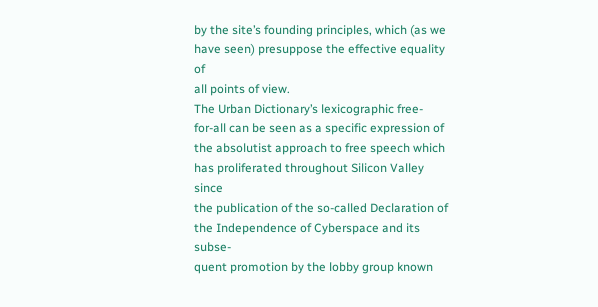by the site’s founding principles, which (as we
have seen) presuppose the effective equality of
all points of view.
The Urban Dictionary’s lexicographic free-
for-all can be seen as a specific expression of
the absolutist approach to free speech which
has proliferated throughout Silicon Valley since
the publication of the so-called Declaration of
the Independence of Cyberspace and its subse-
quent promotion by the lobby group known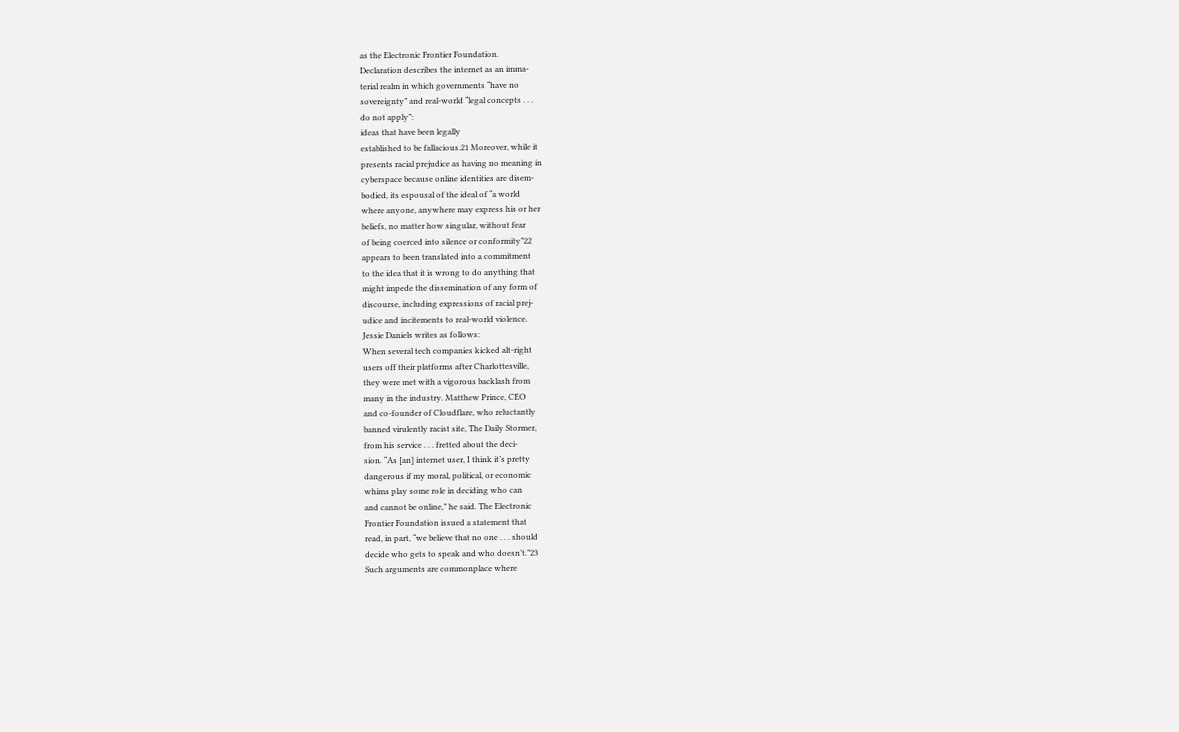as the Electronic Frontier Foundation.
Declaration describes the internet as an imma-
terial realm in which governments “have no
sovereignty” and real-world “legal concepts . . .
do not apply”:
ideas that have been legally
established to be fallacious.21 Moreover, while it
presents racial prejudice as having no meaning in
cyberspace because online identities are disem-
bodied, its espousal of the ideal of “a world
where anyone, anywhere may express his or her
beliefs, no matter how singular, without fear
of being coerced into silence or conformity”22
appears to been translated into a commitment
to the idea that it is wrong to do anything that
might impede the dissemination of any form of
discourse, including expressions of racial prej-
udice and incitements to real-world violence.
Jessie Daniels writes as follows:
When several tech companies kicked alt-right
users off their platforms after Charlottesville,
they were met with a vigorous backlash from
many in the industry. Matthew Prince, CEO
and co-founder of Cloudflare, who reluctantly
banned virulently racist site, The Daily Stormer,
from his service . . . fretted about the deci-
sion. “As [an] internet user, I think it’s pretty
dangerous if my moral, political, or economic
whims play some role in deciding who can
and cannot be online,” he said. The Electronic
Frontier Foundation issued a statement that
read, in part, “we believe that no one . . . should
decide who gets to speak and who doesn’t.”23
Such arguments are commonplace where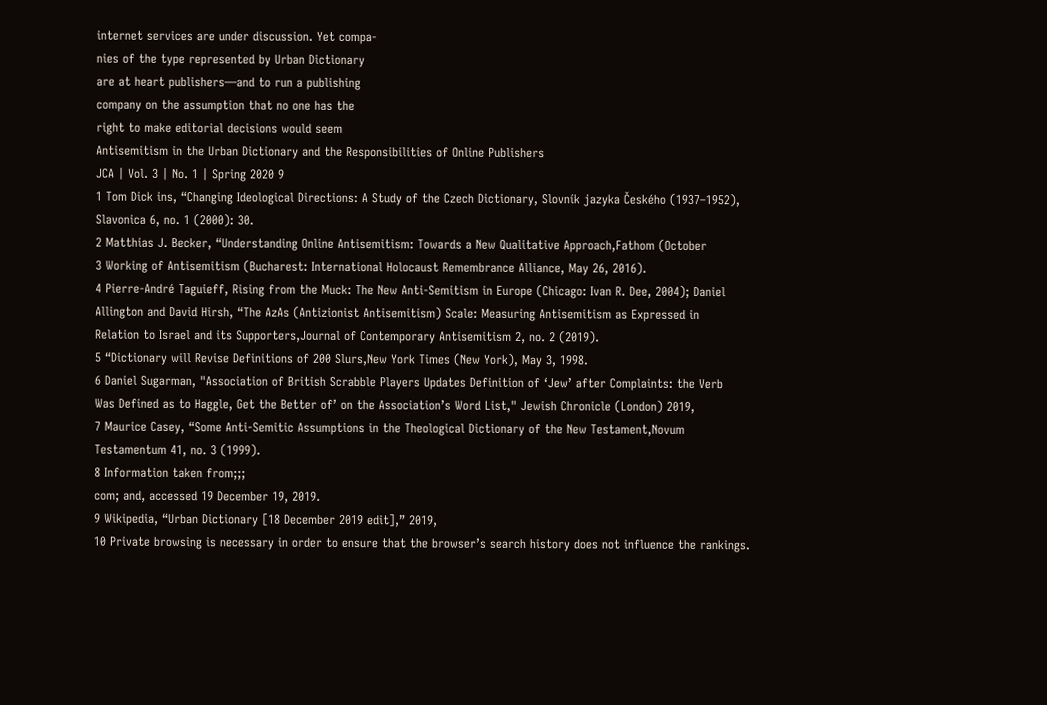internet services are under discussion. Yet compa-
nies of the type represented by Urban Dictionary
are at heart publishers—and to run a publishing
company on the assumption that no one has the
right to make editorial decisions would seem
Antisemitism in the Urban Dictionary and the Responsibilities of Online Publishers
JCA | Vol. 3 | No. 1 | Spring 2020 9
1 Tom Dick ins, “Changing Ideological Directions: A Study of the Czech Dictionary, Slovník jazyka Českého (1937–1952),
Slavonica 6, no. 1 (2000): 30.
2 Matthias J. Becker, “Understanding Online Antisemitism: Towards a New Qualitative Approach,Fathom (October
3 Working of Antisemitism (Bucharest: International Holocaust Remembrance Alliance, May 26, 2016).
4 Pierre-André Taguieff, Rising from the Muck: The New Anti-Semitism in Europe (Chicago: Ivan R. Dee, 2004); Daniel
Allington and David Hirsh, “The AzAs (Antizionist Antisemitism) Scale: Measuring Antisemitism as Expressed in
Relation to Israel and its Supporters,Journal of Contemporary Antisemitism 2, no. 2 (2019).
5 “Dictionary will Revise Definitions of 200 Slurs,New York Times (New York), May 3, 1998.
6 Daniel Sugarman, "Association of British Scrabble Players Updates Definition of ‘Jew’ after Complaints: the Verb
Was Defined as to Haggle, Get the Better of’ on the Association’s Word List," Jewish Chronicle (London) 2019,
7 Maurice Casey, “Some Anti-Semitic Assumptions in the Theological Dictionary of the New Testament,Novum
Testamentum 41, no. 3 (1999).
8 Information taken from;;;
com; and, accessed 19 December 19, 2019.
9 Wikipedia, “Urban Dictionary [18 December 2019 edit],” 2019,
10 Private browsing is necessary in order to ensure that the browser’s search history does not influence the rankings.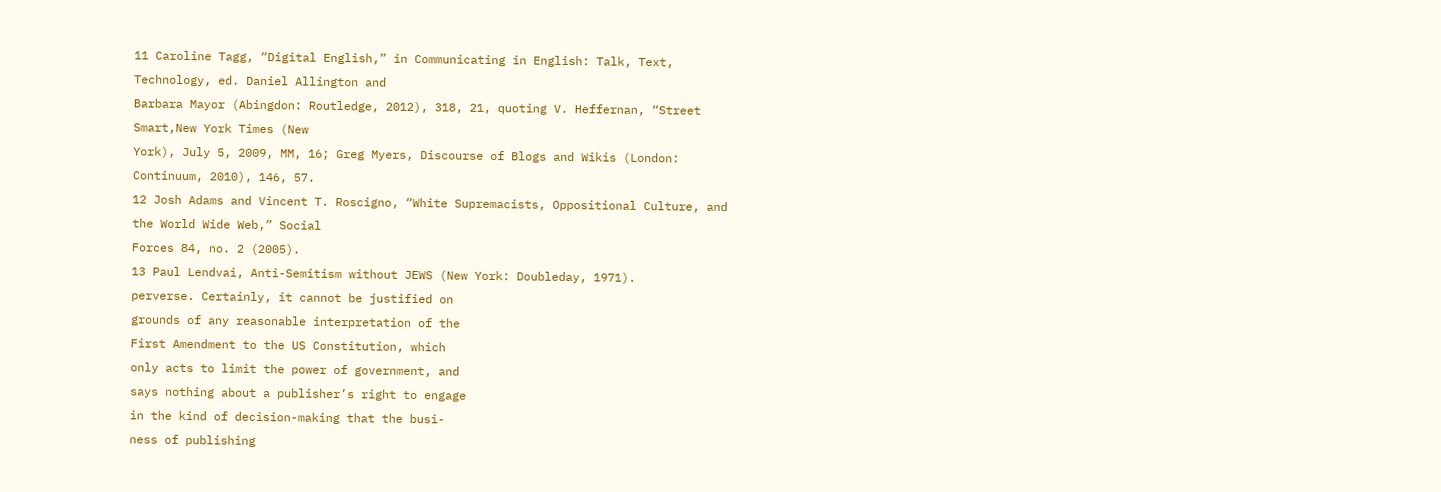11 Caroline Tagg, “Digital English,” in Communicating in English: Talk, Text, Technology, ed. Daniel Allington and
Barbara Mayor (Abingdon: Routledge, 2012), 318, 21, quoting V. Heffernan, “Street Smart,New York Times (New
York), July 5, 2009, MM, 16; Greg Myers, Discourse of Blogs and Wikis (London: Continuum, 2010), 146, 57.
12 Josh Adams and Vincent T. Roscigno, “White Supremacists, Oppositional Culture, and the World Wide Web,” Social
Forces 84, no. 2 (2005).
13 Paul Lendvai, Anti-Semitism without JEWS (New York: Doubleday, 1971).
perverse. Certainly, it cannot be justified on
grounds of any reasonable interpretation of the
First Amendment to the US Constitution, which
only acts to limit the power of government, and
says nothing about a publisher’s right to engage
in the kind of decision-making that the busi-
ness of publishing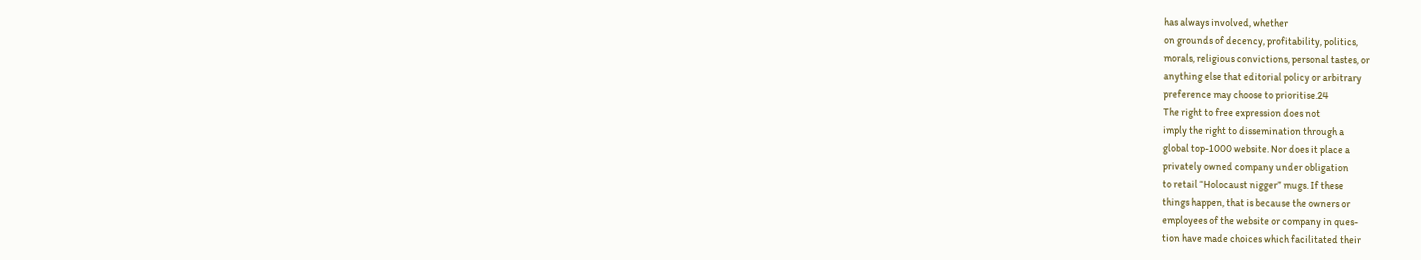has always involved, whether
on grounds of decency, profitability, politics,
morals, religious convictions, personal tastes, or
anything else that editorial policy or arbitrary
preference may choose to prioritise.24
The right to free expression does not
imply the right to dissemination through a
global top-1000 website. Nor does it place a
privately owned company under obligation
to retail “Holocaust nigger” mugs. If these
things happen, that is because the owners or
employees of the website or company in ques-
tion have made choices which facilitated their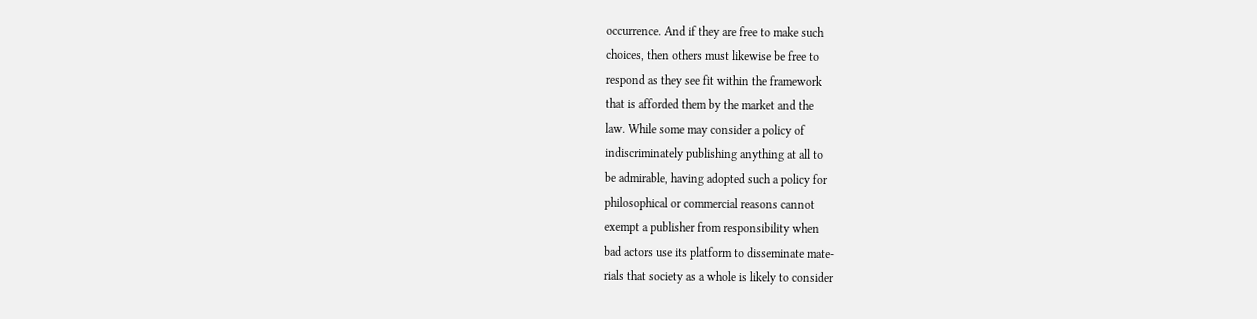occurrence. And if they are free to make such
choices, then others must likewise be free to
respond as they see fit within the framework
that is afforded them by the market and the
law. While some may consider a policy of
indiscriminately publishing anything at all to
be admirable, having adopted such a policy for
philosophical or commercial reasons cannot
exempt a publisher from responsibility when
bad actors use its platform to disseminate mate-
rials that society as a whole is likely to consider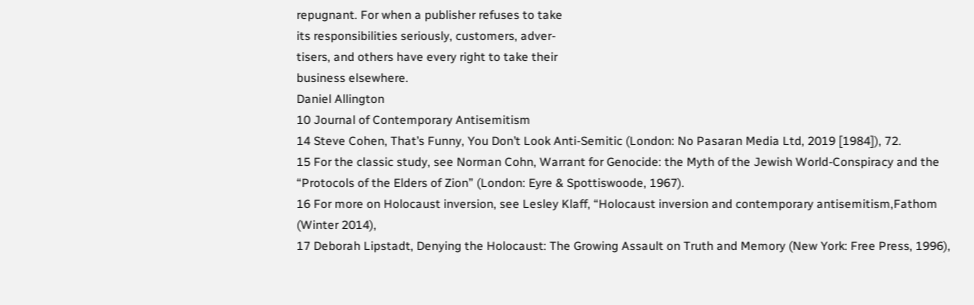repugnant. For when a publisher refuses to take
its responsibilities seriously, customers, adver-
tisers, and others have every right to take their
business elsewhere.
Daniel Allington
10 Journal of Contemporary Antisemitism
14 Steve Cohen, That’s Funny, You Don’t Look Anti-Semitic (London: No Pasaran Media Ltd, 2019 [1984]), 72.
15 For the classic study, see Norman Cohn, Warrant for Genocide: the Myth of the Jewish World-Conspiracy and the
“Protocols of the Elders of Zion” (London: Eyre & Spottiswoode, 1967).
16 For more on Holocaust inversion, see Lesley Klaff, “Holocaust inversion and contemporary antisemitism,Fathom
(Winter 2014),
17 Deborah Lipstadt, Denying the Holocaust: The Growing Assault on Truth and Memory (New York: Free Press, 1996),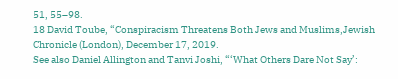51, 55–98.
18 David Toube, “Conspiracism Threatens Both Jews and Muslims,Jewish Chronicle (London), December 17, 2019.
See also Daniel Allington and Tanvi Joshi, “‘What Others Dare Not Say’: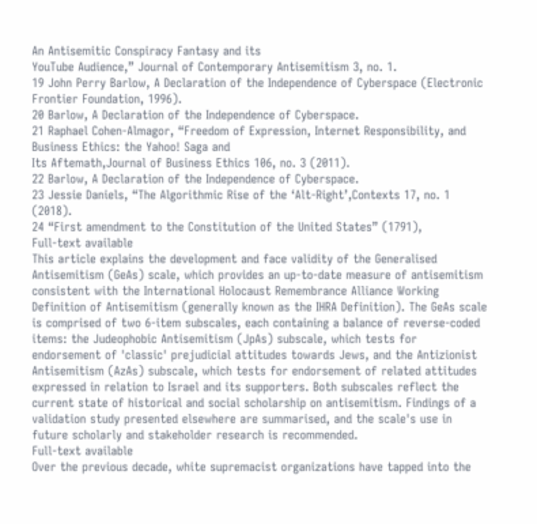An Antisemitic Conspiracy Fantasy and its
YouTube Audience,” Journal of Contemporary Antisemitism 3, no. 1.
19 John Perry Barlow, A Declaration of the Independence of Cyberspace (Electronic Frontier Foundation, 1996).
20 Barlow, A Declaration of the Independence of Cyberspace.
21 Raphael Cohen-Almagor, “Freedom of Expression, Internet Responsibility, and Business Ethics: the Yahoo! Saga and
Its Aftemath,Journal of Business Ethics 106, no. 3 (2011).
22 Barlow, A Declaration of the Independence of Cyberspace.
23 Jessie Daniels, “The Algorithmic Rise of the ‘Alt-Right’,Contexts 17, no. 1 (2018).
24 “First amendment to the Constitution of the United States” (1791),
Full-text available
This article explains the development and face validity of the Generalised Antisemitism (GeAs) scale, which provides an up-to-date measure of antisemitism consistent with the International Holocaust Remembrance Alliance Working Definition of Antisemitism (generally known as the IHRA Definition). The GeAs scale is comprised of two 6-item subscales, each containing a balance of reverse-coded items: the Judeophobic Antisemitism (JpAs) subscale, which tests for endorsement of 'classic' prejudicial attitudes towards Jews, and the Antizionist Antisemitism (AzAs) subscale, which tests for endorsement of related attitudes expressed in relation to Israel and its supporters. Both subscales reflect the current state of historical and social scholarship on antisemitism. Findings of a validation study presented elsewhere are summarised, and the scale's use in future scholarly and stakeholder research is recommended.
Full-text available
Over the previous decade, white supremacist organizations have tapped into the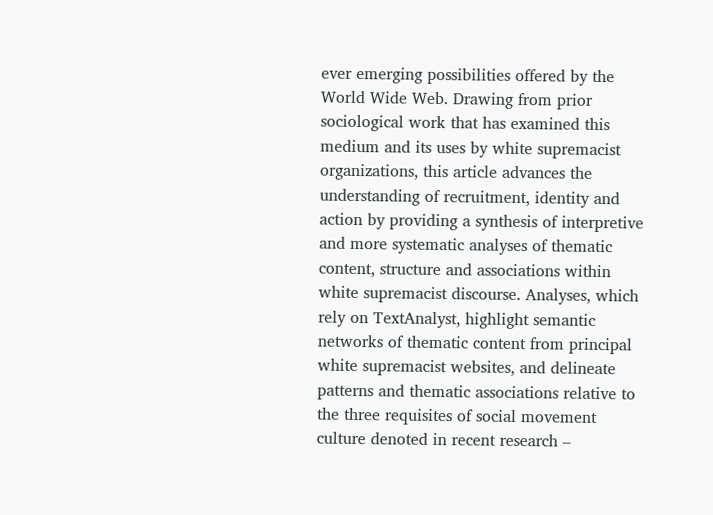ever emerging possibilities offered by the World Wide Web. Drawing from prior sociological work that has examined this medium and its uses by white supremacist organizations, this article advances the understanding of recruitment, identity and action by providing a synthesis of interpretive and more systematic analyses of thematic content, structure and associations within white supremacist discourse. Analyses, which rely on TextAnalyst, highlight semantic networks of thematic content from principal white supremacist websites, and delineate patterns and thematic associations relative to the three requisites of social movement culture denoted in recent research –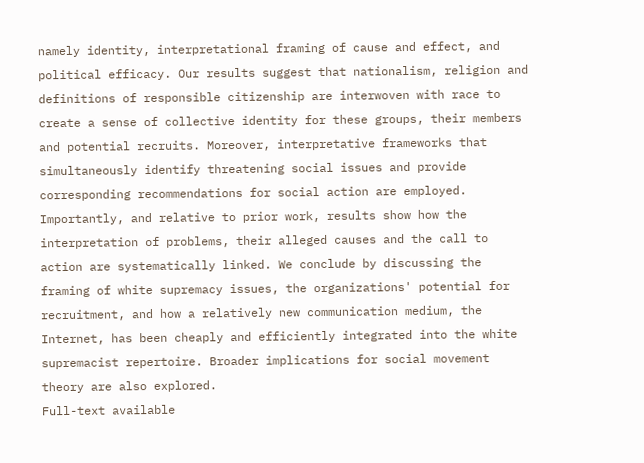namely identity, interpretational framing of cause and effect, and political efficacy. Our results suggest that nationalism, religion and definitions of responsible citizenship are interwoven with race to create a sense of collective identity for these groups, their members and potential recruits. Moreover, interpretative frameworks that simultaneously identify threatening social issues and provide corresponding recommendations for social action are employed. Importantly, and relative to prior work, results show how the interpretation of problems, their alleged causes and the call to action are systematically linked. We conclude by discussing the framing of white supremacy issues, the organizations' potential for recruitment, and how a relatively new communication medium, the Internet, has been cheaply and efficiently integrated into the white supremacist repertoire. Broader implications for social movement theory are also explored.
Full-text available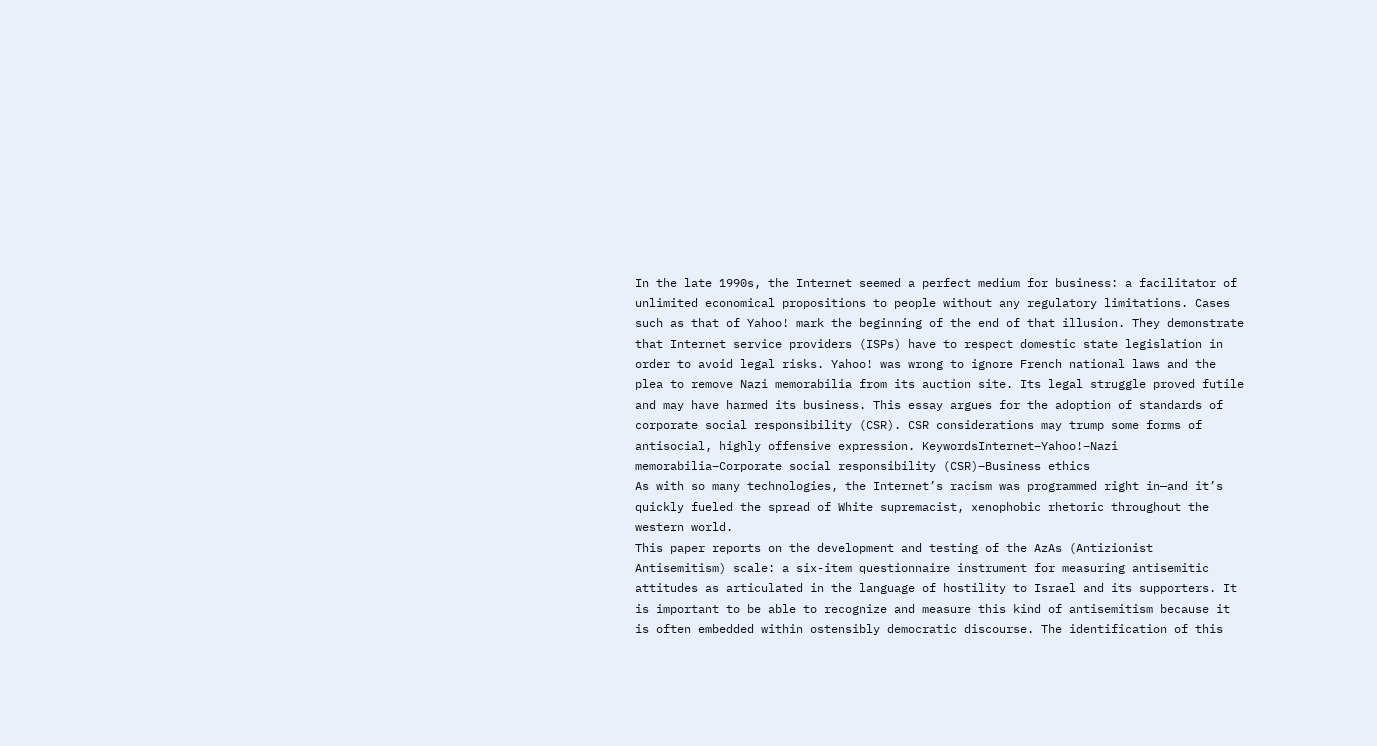In the late 1990s, the Internet seemed a perfect medium for business: a facilitator of unlimited economical propositions to people without any regulatory limitations. Cases such as that of Yahoo! mark the beginning of the end of that illusion. They demonstrate that Internet service providers (ISPs) have to respect domestic state legislation in order to avoid legal risks. Yahoo! was wrong to ignore French national laws and the plea to remove Nazi memorabilia from its auction site. Its legal struggle proved futile and may have harmed its business. This essay argues for the adoption of standards of corporate social responsibility (CSR). CSR considerations may trump some forms of antisocial, highly offensive expression. KeywordsInternet–Yahoo!–Nazi memorabilia–Corporate social responsibility (CSR)–Business ethics
As with so many technologies, the Internet’s racism was programmed right in—and it’s quickly fueled the spread of White supremacist, xenophobic rhetoric throughout the western world.
This paper reports on the development and testing of the AzAs (Antizionist Antisemitism) scale: a six-item questionnaire instrument for measuring antisemitic attitudes as articulated in the language of hostility to Israel and its supporters. It is important to be able to recognize and measure this kind of antisemitism because it is often embedded within ostensibly democratic discourse. The identification of this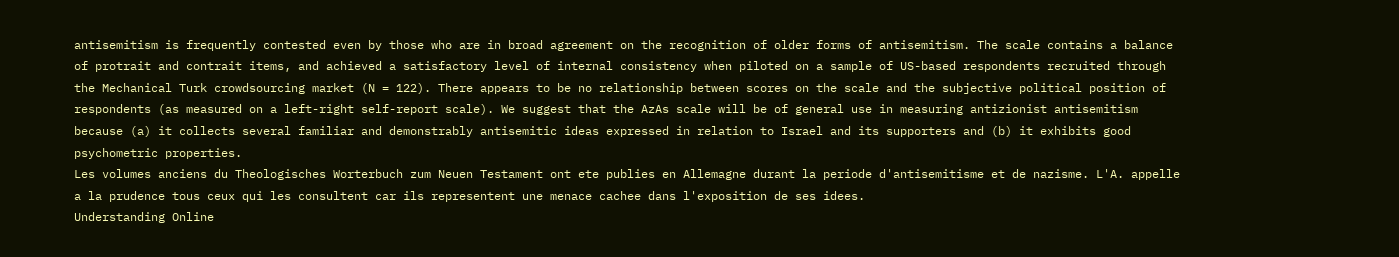antisemitism is frequently contested even by those who are in broad agreement on the recognition of older forms of antisemitism. The scale contains a balance of protrait and contrait items, and achieved a satisfactory level of internal consistency when piloted on a sample of US-based respondents recruited through the Mechanical Turk crowdsourcing market (N = 122). There appears to be no relationship between scores on the scale and the subjective political position of respondents (as measured on a left-right self-report scale). We suggest that the AzAs scale will be of general use in measuring antizionist antisemitism because (a) it collects several familiar and demonstrably antisemitic ideas expressed in relation to Israel and its supporters and (b) it exhibits good psychometric properties.
Les volumes anciens du Theologisches Worterbuch zum Neuen Testament ont ete publies en Allemagne durant la periode d'antisemitisme et de nazisme. L'A. appelle a la prudence tous ceux qui les consultent car ils representent une menace cachee dans l'exposition de ses idees.
Understanding Online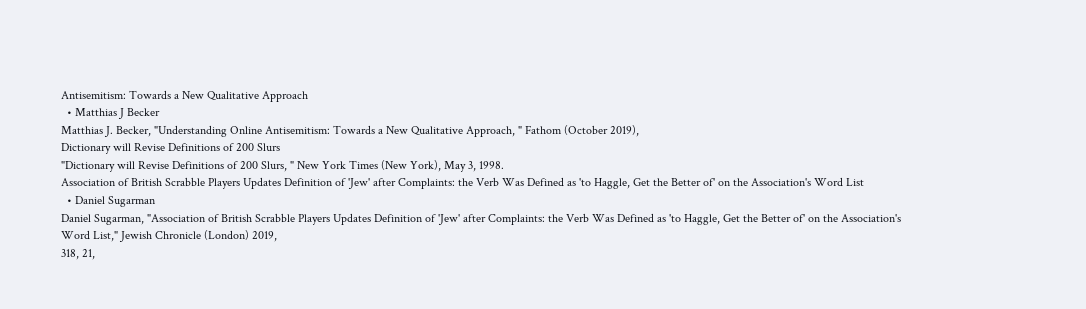Antisemitism: Towards a New Qualitative Approach
  • Matthias J Becker
Matthias J. Becker, "Understanding Online Antisemitism: Towards a New Qualitative Approach, " Fathom (October 2019),
Dictionary will Revise Definitions of 200 Slurs
"Dictionary will Revise Definitions of 200 Slurs, " New York Times (New York), May 3, 1998.
Association of British Scrabble Players Updates Definition of 'Jew' after Complaints: the Verb Was Defined as 'to Haggle, Get the Better of' on the Association's Word List
  • Daniel Sugarman
Daniel Sugarman, "Association of British Scrabble Players Updates Definition of 'Jew' after Complaints: the Verb Was Defined as 'to Haggle, Get the Better of' on the Association's Word List," Jewish Chronicle (London) 2019,
318, 21,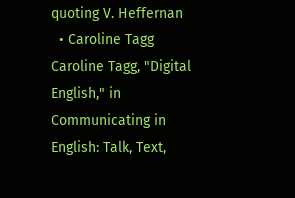quoting V. Heffernan
  • Caroline Tagg
Caroline Tagg, "Digital English," in Communicating in English: Talk, Text,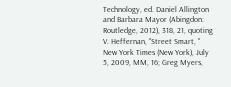Technology, ed. Daniel Allington and Barbara Mayor (Abingdon: Routledge, 2012), 318, 21, quoting V. Heffernan, "Street Smart, " New York Times (New York), July 5, 2009, MM, 16; Greg Myers,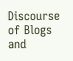Discourse of Blogs and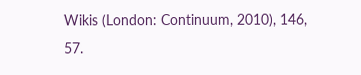Wikis (London: Continuum, 2010), 146, 57.